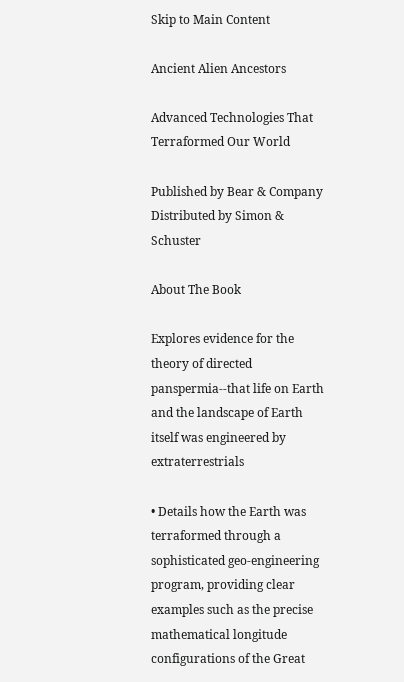Skip to Main Content

Ancient Alien Ancestors

Advanced Technologies That Terraformed Our World

Published by Bear & Company
Distributed by Simon & Schuster

About The Book

Explores evidence for the theory of directed panspermia--that life on Earth and the landscape of Earth itself was engineered by extraterrestrials

• Details how the Earth was terraformed through a sophisticated geo-engineering program, providing clear examples such as the precise mathematical longitude configurations of the Great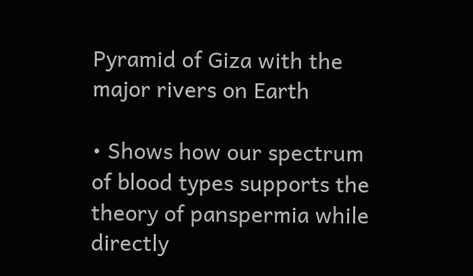Pyramid of Giza with the major rivers on Earth

• Shows how our spectrum of blood types supports the theory of panspermia while directly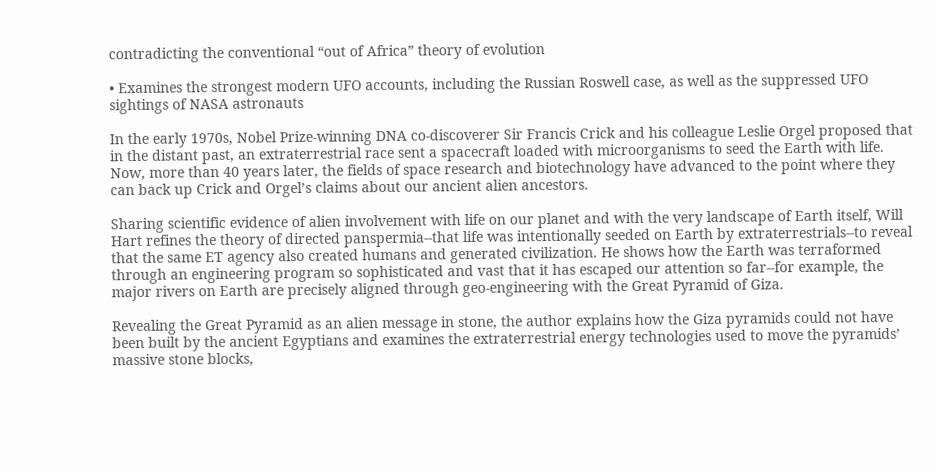contradicting the conventional “out of Africa” theory of evolution

• Examines the strongest modern UFO accounts, including the Russian Roswell case, as well as the suppressed UFO sightings of NASA astronauts

In the early 1970s, Nobel Prize-winning DNA co-discoverer Sir Francis Crick and his colleague Leslie Orgel proposed that in the distant past, an extraterrestrial race sent a spacecraft loaded with microorganisms to seed the Earth with life. Now, more than 40 years later, the fields of space research and biotechnology have advanced to the point where they can back up Crick and Orgel’s claims about our ancient alien ancestors.

Sharing scientific evidence of alien involvement with life on our planet and with the very landscape of Earth itself, Will Hart refines the theory of directed panspermia--that life was intentionally seeded on Earth by extraterrestrials--to reveal that the same ET agency also created humans and generated civilization. He shows how the Earth was terraformed through an engineering program so sophisticated and vast that it has escaped our attention so far--for example, the major rivers on Earth are precisely aligned through geo-engineering with the Great Pyramid of Giza.

Revealing the Great Pyramid as an alien message in stone, the author explains how the Giza pyramids could not have been built by the ancient Egyptians and examines the extraterrestrial energy technologies used to move the pyramids’ massive stone blocks,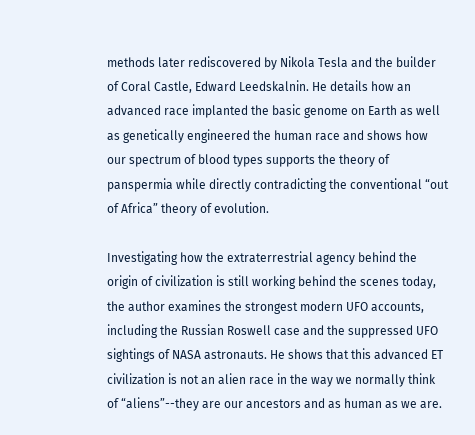methods later rediscovered by Nikola Tesla and the builder of Coral Castle, Edward Leedskalnin. He details how an advanced race implanted the basic genome on Earth as well as genetically engineered the human race and shows how our spectrum of blood types supports the theory of panspermia while directly contradicting the conventional “out of Africa” theory of evolution.

Investigating how the extraterrestrial agency behind the origin of civilization is still working behind the scenes today, the author examines the strongest modern UFO accounts, including the Russian Roswell case and the suppressed UFO sightings of NASA astronauts. He shows that this advanced ET civilization is not an alien race in the way we normally think of “aliens”--they are our ancestors and as human as we are.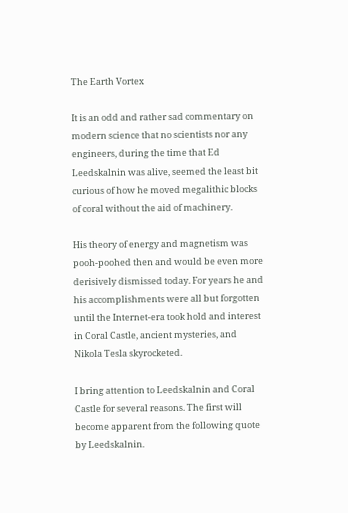The Earth Vortex

It is an odd and rather sad commentary on modern science that no scientists nor any engineers, during the time that Ed Leedskalnin was alive, seemed the least bit curious of how he moved megalithic blocks of coral without the aid of machinery.

His theory of energy and magnetism was pooh-poohed then and would be even more derisively dismissed today. For years he and his accomplishments were all but forgotten until the Internet-era took hold and interest in Coral Castle, ancient mysteries, and Nikola Tesla skyrocketed.

I bring attention to Leedskalnin and Coral Castle for several reasons. The first will become apparent from the following quote by Leedskalnin.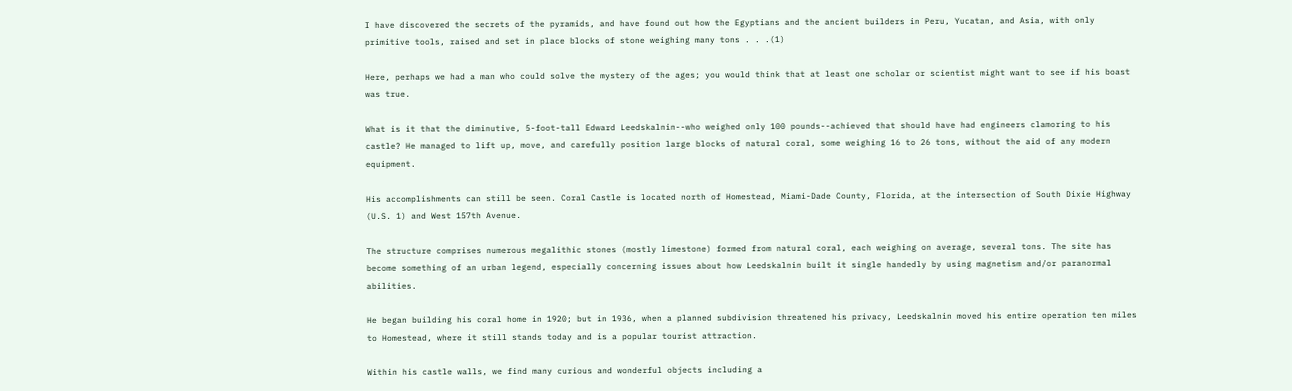I have discovered the secrets of the pyramids, and have found out how the Egyptians and the ancient builders in Peru, Yucatan, and Asia, with only primitive tools, raised and set in place blocks of stone weighing many tons . . .(1)

Here, perhaps we had a man who could solve the mystery of the ages; you would think that at least one scholar or scientist might want to see if his boast was true.

What is it that the diminutive, 5-foot-tall Edward Leedskalnin--who weighed only 100 pounds--achieved that should have had engineers clamoring to his castle? He managed to lift up, move, and carefully position large blocks of natural coral, some weighing 16 to 26 tons, without the aid of any modern equipment.

His accomplishments can still be seen. Coral Castle is located north of Homestead, Miami-Dade County, Florida, at the intersection of South Dixie Highway (U.S. 1) and West 157th Avenue.

The structure comprises numerous megalithic stones (mostly limestone) formed from natural coral, each weighing on average, several tons. The site has become something of an urban legend, especially concerning issues about how Leedskalnin built it single handedly by using magnetism and/or paranormal abilities.

He began building his coral home in 1920; but in 1936, when a planned subdivision threatened his privacy, Leedskalnin moved his entire operation ten miles to Homestead, where it still stands today and is a popular tourist attraction.

Within his castle walls, we find many curious and wonderful objects including a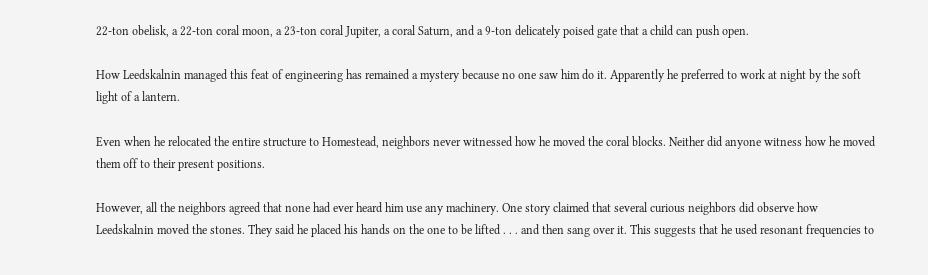22-ton obelisk, a 22-ton coral moon, a 23-ton coral Jupiter, a coral Saturn, and a 9-ton delicately poised gate that a child can push open.

How Leedskalnin managed this feat of engineering has remained a mystery because no one saw him do it. Apparently he preferred to work at night by the soft light of a lantern.

Even when he relocated the entire structure to Homestead, neighbors never witnessed how he moved the coral blocks. Neither did anyone witness how he moved them off to their present positions.

However, all the neighbors agreed that none had ever heard him use any machinery. One story claimed that several curious neighbors did observe how Leedskalnin moved the stones. They said he placed his hands on the one to be lifted . . . and then sang over it. This suggests that he used resonant frequencies to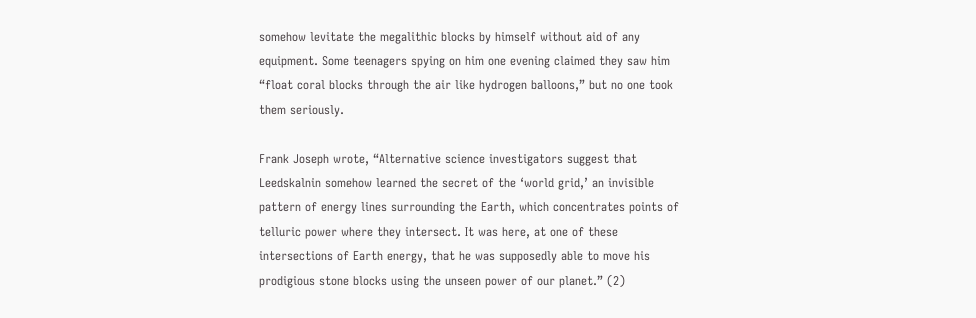somehow levitate the megalithic blocks by himself without aid of any equipment. Some teenagers spying on him one evening claimed they saw him “float coral blocks through the air like hydrogen balloons,” but no one took them seriously.

Frank Joseph wrote, “Alternative science investigators suggest that Leedskalnin somehow learned the secret of the ‘world grid,’ an invisible pattern of energy lines surrounding the Earth, which concentrates points of telluric power where they intersect. It was here, at one of these intersections of Earth energy, that he was supposedly able to move his prodigious stone blocks using the unseen power of our planet.” (2)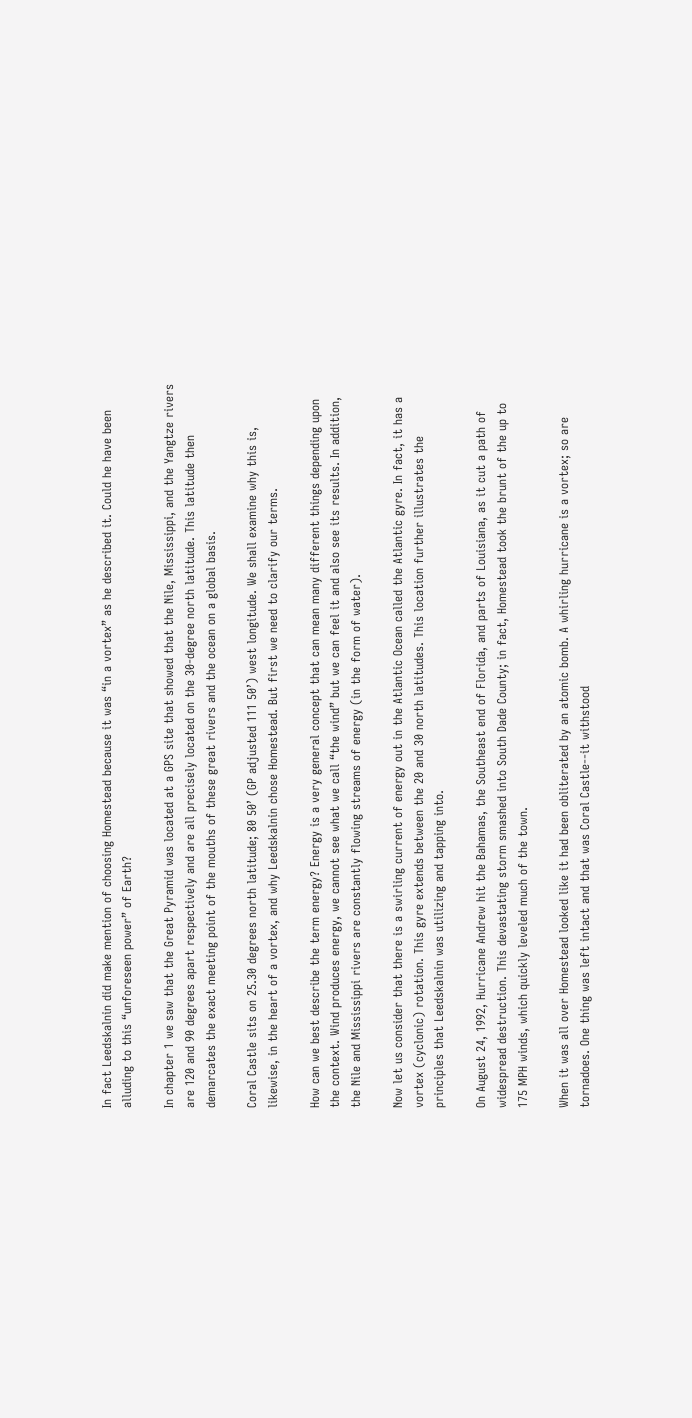In fact Leedskalnin did make mention of choosing Homestead because it was “in a vortex” as he described it. Could he have been alluding to this “unforeseen power” of Earth?

In chapter 1 we saw that the Great Pyramid was located at a GPS site that showed that the Nile, Mississippi, and the Yangtze rivers are 120 and 90 degrees apart respectively and are all precisely located on the 30-degree north latitude. This latitude then demarcates the exact meeting point of the mouths of these great rivers and the ocean on a global basis.

Coral Castle sits on 25.30 degrees north latitude; 80 50’ (GP adjusted 111 50’) west longitude. We shall examine why this is, likewise, in the heart of a vortex, and why Leedskalnin chose Homestead. But first we need to clarify our terms.

How can we best describe the term energy? Energy is a very general concept that can mean many different things depending upon the context. Wind produces energy, we cannot see what we call “the wind” but we can feel it and also see its results. In addition, the Nile and Mississippi rivers are constantly flowing streams of energy (in the form of water).

Now let us consider that there is a swirling current of energy out in the Atlantic Ocean called the Atlantic gyre. In fact, it has a vortex (cyclonic) rotation. This gyre extends between the 20 and 30 north latitudes. This location further illustrates the principles that Leedskalnin was utilizing and tapping into.

On August 24, 1992, Hurricane Andrew hit the Bahamas, the Southeast end of Florida, and parts of Louisiana, as it cut a path of widespread destruction. This devastating storm smashed into South Dade County; in fact, Homestead took the brunt of the up to 175 MPH winds, which quickly leveled much of the town.

When it was all over Homestead looked like it had been obliterated by an atomic bomb. A whirling hurricane is a vortex; so are tornadoes. One thing was left intact and that was Coral Castle--it withstood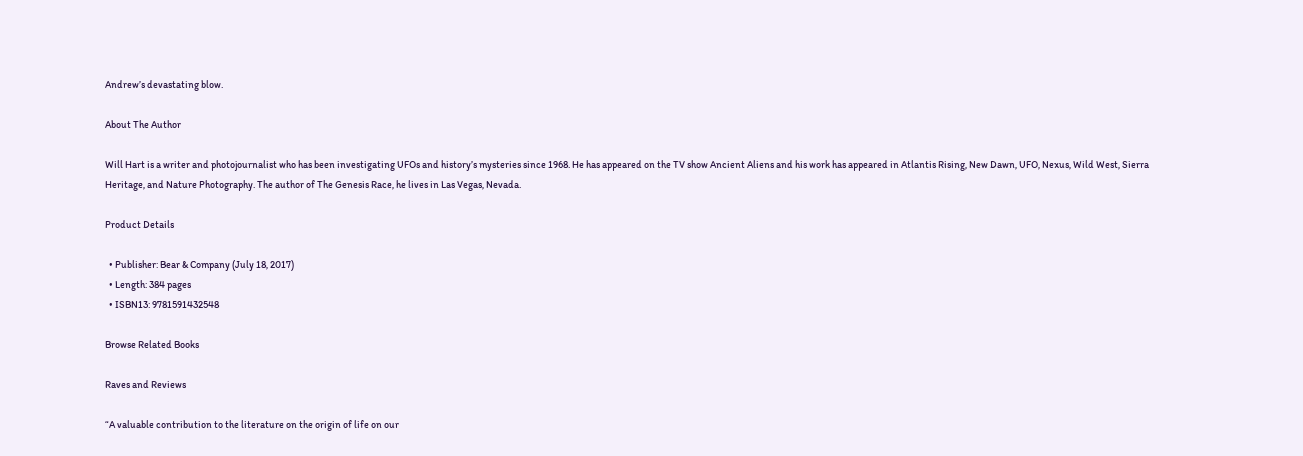Andrew’s devastating blow.

About The Author

Will Hart is a writer and photojournalist who has been investigating UFOs and history’s mysteries since 1968. He has appeared on the TV show Ancient Aliens and his work has appeared in Atlantis Rising, New Dawn, UFO, Nexus, Wild West, Sierra Heritage, and Nature Photography. The author of The Genesis Race, he lives in Las Vegas, Nevada.

Product Details

  • Publisher: Bear & Company (July 18, 2017)
  • Length: 384 pages
  • ISBN13: 9781591432548

Browse Related Books

Raves and Reviews

“A valuable contribution to the literature on the origin of life on our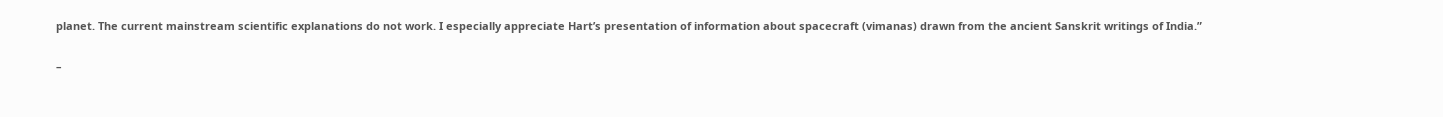planet. The current mainstream scientific explanations do not work. I especially appreciate Hart’s presentation of information about spacecraft (vimanas) drawn from the ancient Sanskrit writings of India.”

–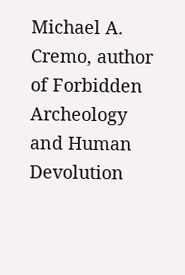Michael A. Cremo, author of Forbidden Archeology and Human Devolution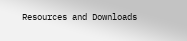Resources and Downloads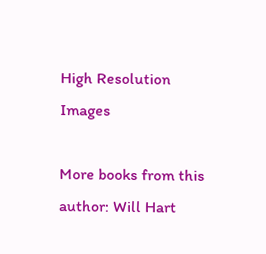High Resolution Images

More books from this author: Will Hart